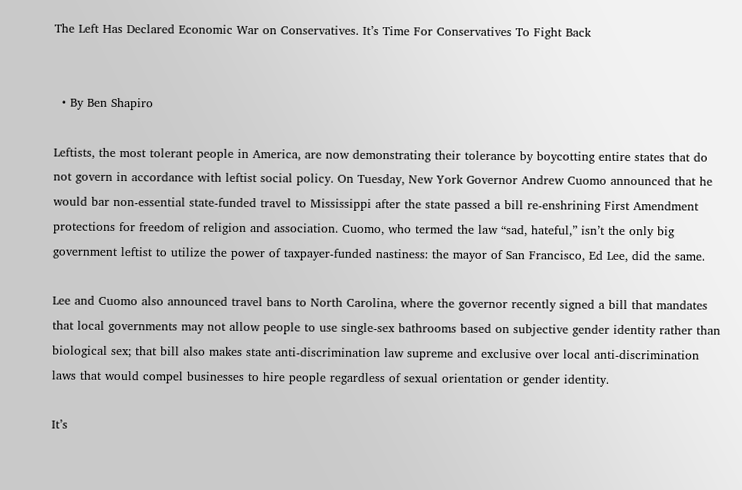The Left Has Declared Economic War on Conservatives. It’s Time For Conservatives To Fight Back


  • By Ben Shapiro

Leftists, the most tolerant people in America, are now demonstrating their tolerance by boycotting entire states that do not govern in accordance with leftist social policy. On Tuesday, New York Governor Andrew Cuomo announced that he would bar non-essential state-funded travel to Mississippi after the state passed a bill re-enshrining First Amendment protections for freedom of religion and association. Cuomo, who termed the law “sad, hateful,” isn’t the only big government leftist to utilize the power of taxpayer-funded nastiness: the mayor of San Francisco, Ed Lee, did the same.

Lee and Cuomo also announced travel bans to North Carolina, where the governor recently signed a bill that mandates that local governments may not allow people to use single-sex bathrooms based on subjective gender identity rather than biological sex; that bill also makes state anti-discrimination law supreme and exclusive over local anti-discrimination laws that would compel businesses to hire people regardless of sexual orientation or gender identity.

It’s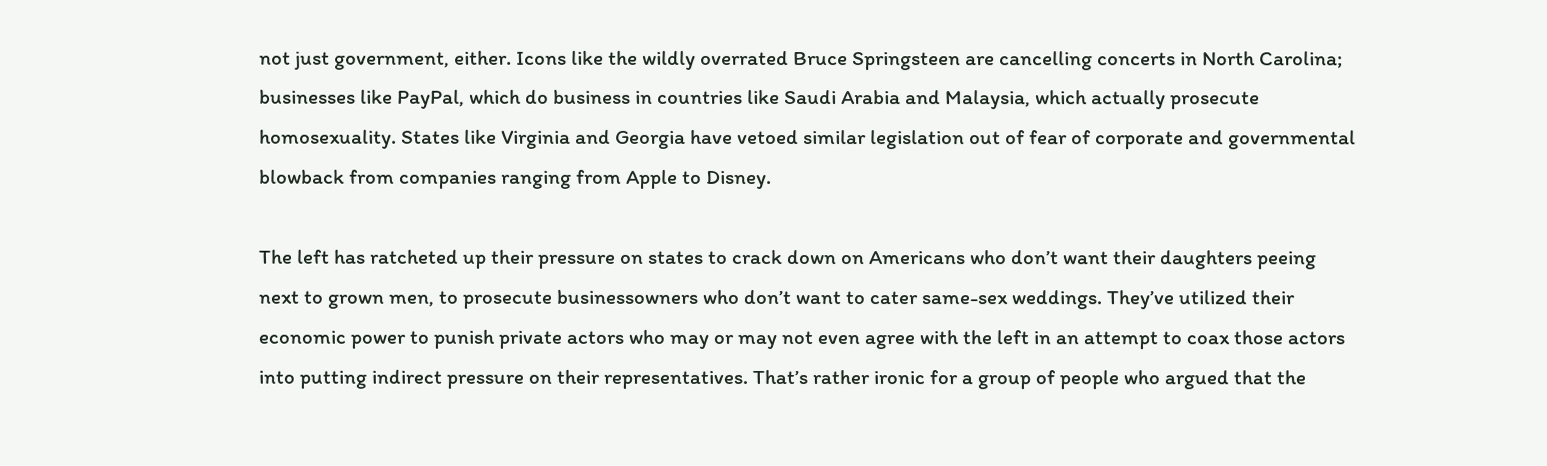not just government, either. Icons like the wildly overrated Bruce Springsteen are cancelling concerts in North Carolina; businesses like PayPal, which do business in countries like Saudi Arabia and Malaysia, which actually prosecute homosexuality. States like Virginia and Georgia have vetoed similar legislation out of fear of corporate and governmental blowback from companies ranging from Apple to Disney.

The left has ratcheted up their pressure on states to crack down on Americans who don’t want their daughters peeing next to grown men, to prosecute businessowners who don’t want to cater same-sex weddings. They’ve utilized their economic power to punish private actors who may or may not even agree with the left in an attempt to coax those actors into putting indirect pressure on their representatives. That’s rather ironic for a group of people who argued that the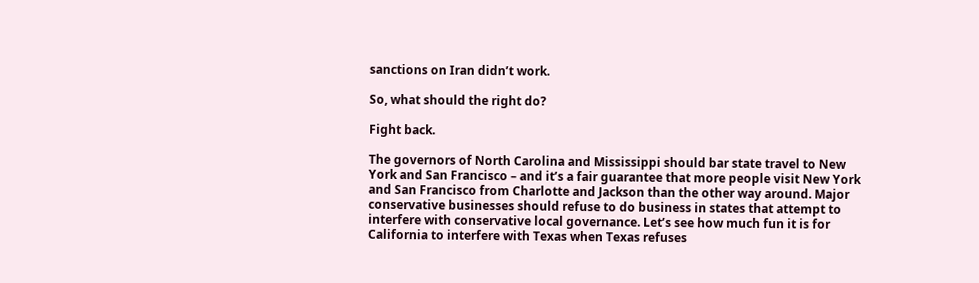sanctions on Iran didn’t work.

So, what should the right do?

Fight back.

The governors of North Carolina and Mississippi should bar state travel to New York and San Francisco – and it’s a fair guarantee that more people visit New York and San Francisco from Charlotte and Jackson than the other way around. Major conservative businesses should refuse to do business in states that attempt to interfere with conservative local governance. Let’s see how much fun it is for California to interfere with Texas when Texas refuses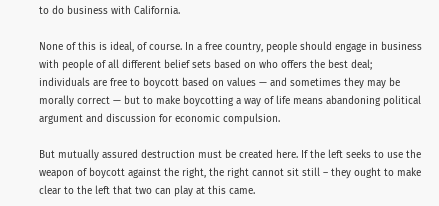to do business with California.

None of this is ideal, of course. In a free country, people should engage in business with people of all different belief sets based on who offers the best deal; individuals are free to boycott based on values — and sometimes they may be morally correct — but to make boycotting a way of life means abandoning political argument and discussion for economic compulsion.

But mutually assured destruction must be created here. If the left seeks to use the weapon of boycott against the right, the right cannot sit still – they ought to make clear to the left that two can play at this came.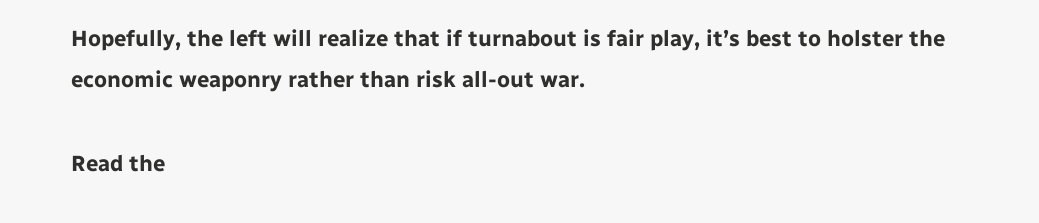Hopefully, the left will realize that if turnabout is fair play, it’s best to holster the economic weaponry rather than risk all-out war.

Read the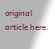original article here.